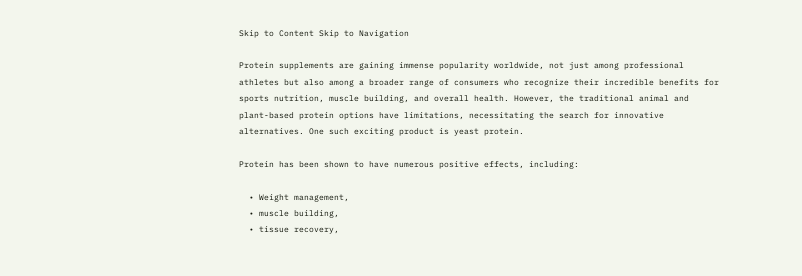Skip to Content Skip to Navigation

Protein supplements are gaining immense popularity worldwide, not just among professional athletes but also among a broader range of consumers who recognize their incredible benefits for sports nutrition, muscle building, and overall health. However, the traditional animal and plant-based protein options have limitations, necessitating the search for innovative alternatives. One such exciting product is yeast protein.

Protein has been shown to have numerous positive effects, including:

  • Weight management,
  • muscle building,
  • tissue recovery,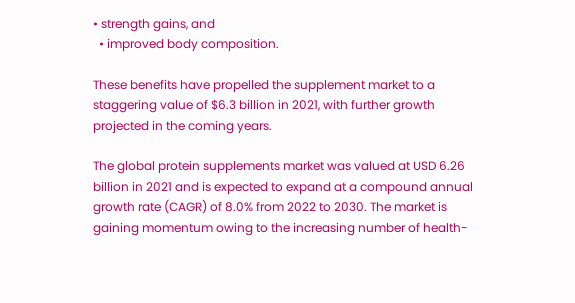• strength gains, and
  • improved body composition.

These benefits have propelled the supplement market to a staggering value of $6.3 billion in 2021, with further growth projected in the coming years.

The global protein supplements market was valued at USD 6.26 billion in 2021 and is expected to expand at a compound annual growth rate (CAGR) of 8.0% from 2022 to 2030. The market is gaining momentum owing to the increasing number of health-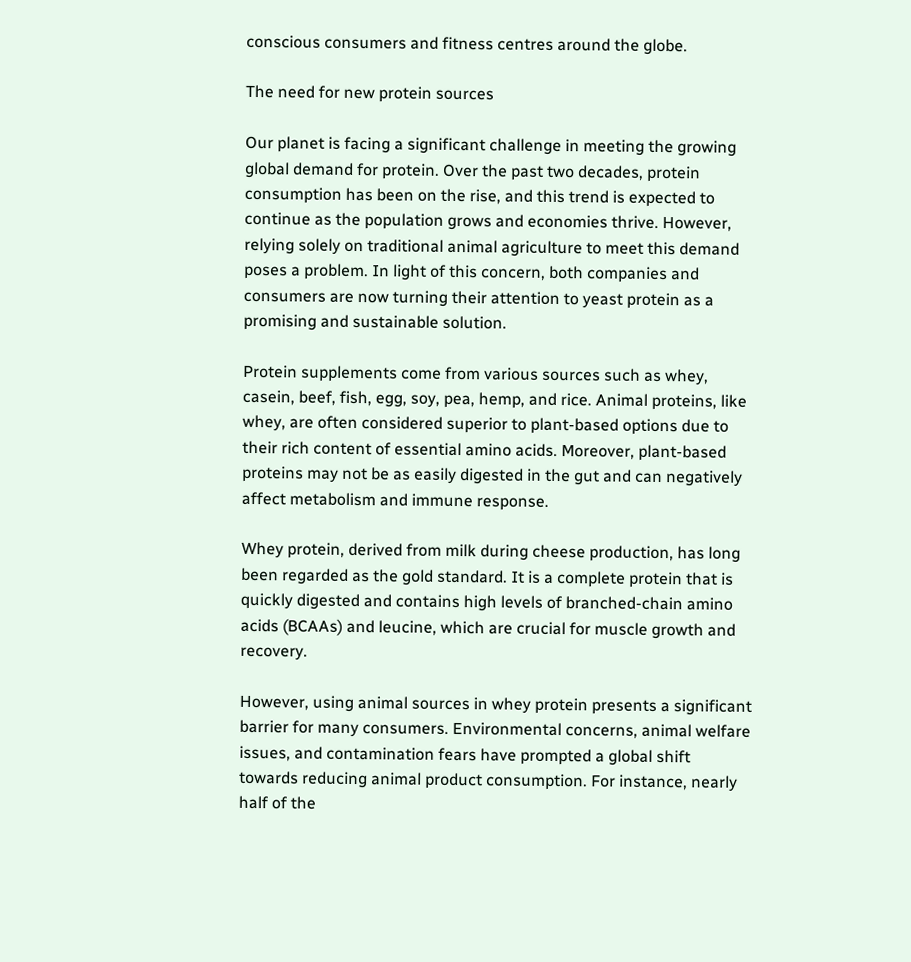conscious consumers and fitness centres around the globe.

The need for new protein sources

Our planet is facing a significant challenge in meeting the growing global demand for protein. Over the past two decades, protein consumption has been on the rise, and this trend is expected to continue as the population grows and economies thrive. However, relying solely on traditional animal agriculture to meet this demand poses a problem. In light of this concern, both companies and consumers are now turning their attention to yeast protein as a promising and sustainable solution.

Protein supplements come from various sources such as whey, casein, beef, fish, egg, soy, pea, hemp, and rice. Animal proteins, like whey, are often considered superior to plant-based options due to their rich content of essential amino acids. Moreover, plant-based proteins may not be as easily digested in the gut and can negatively affect metabolism and immune response.

Whey protein, derived from milk during cheese production, has long been regarded as the gold standard. It is a complete protein that is quickly digested and contains high levels of branched-chain amino acids (BCAAs) and leucine, which are crucial for muscle growth and recovery.

However, using animal sources in whey protein presents a significant barrier for many consumers. Environmental concerns, animal welfare issues, and contamination fears have prompted a global shift towards reducing animal product consumption. For instance, nearly half of the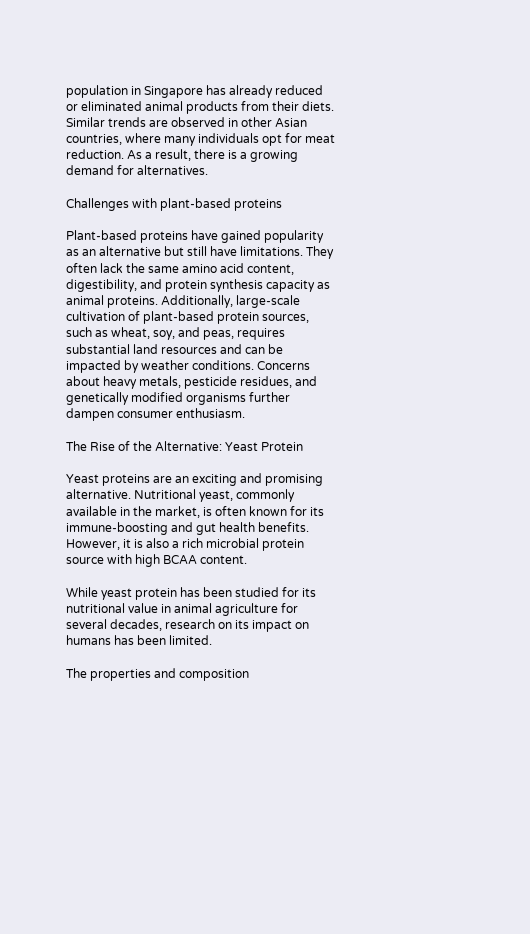population in Singapore has already reduced or eliminated animal products from their diets. Similar trends are observed in other Asian countries, where many individuals opt for meat reduction. As a result, there is a growing demand for alternatives.

Challenges with plant-based proteins

Plant-based proteins have gained popularity as an alternative but still have limitations. They often lack the same amino acid content, digestibility, and protein synthesis capacity as animal proteins. Additionally, large-scale cultivation of plant-based protein sources, such as wheat, soy, and peas, requires substantial land resources and can be impacted by weather conditions. Concerns about heavy metals, pesticide residues, and genetically modified organisms further dampen consumer enthusiasm.

The Rise of the Alternative: Yeast Protein

Yeast proteins are an exciting and promising alternative. Nutritional yeast, commonly available in the market, is often known for its immune-boosting and gut health benefits. However, it is also a rich microbial protein source with high BCAA content.

While yeast protein has been studied for its nutritional value in animal agriculture for several decades, research on its impact on humans has been limited.

The properties and composition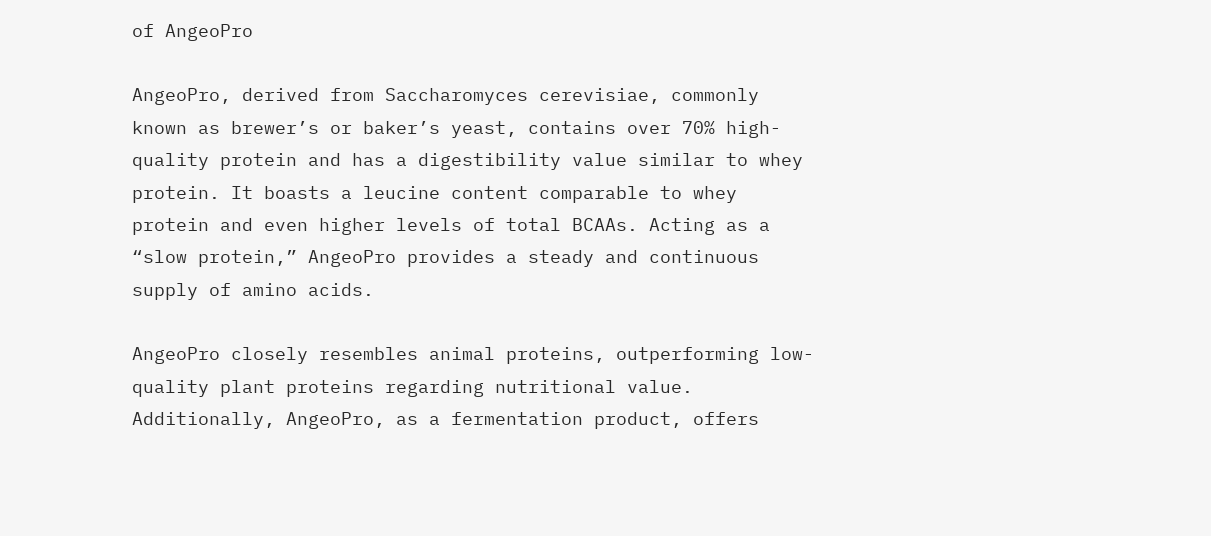of AngeoPro

AngeoPro, derived from Saccharomyces cerevisiae, commonly known as brewer’s or baker’s yeast, contains over 70% high-quality protein and has a digestibility value similar to whey protein. It boasts a leucine content comparable to whey protein and even higher levels of total BCAAs. Acting as a “slow protein,” AngeoPro provides a steady and continuous supply of amino acids.

AngeoPro closely resembles animal proteins, outperforming low-quality plant proteins regarding nutritional value. Additionally, AngeoPro, as a fermentation product, offers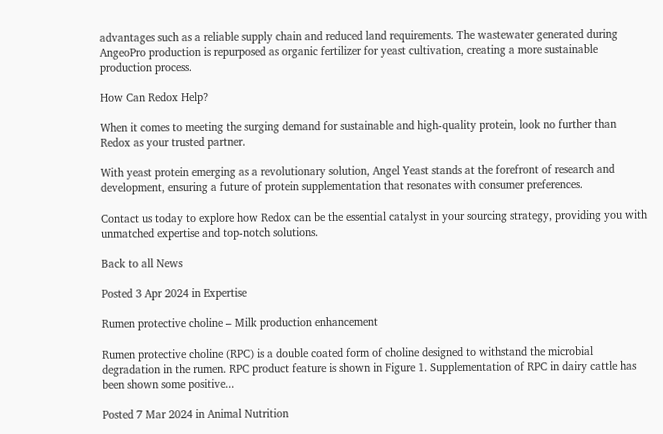advantages such as a reliable supply chain and reduced land requirements. The wastewater generated during AngeoPro production is repurposed as organic fertilizer for yeast cultivation, creating a more sustainable production process.

How Can Redox Help?

When it comes to meeting the surging demand for sustainable and high-quality protein, look no further than Redox as your trusted partner.

With yeast protein emerging as a revolutionary solution, Angel Yeast stands at the forefront of research and development, ensuring a future of protein supplementation that resonates with consumer preferences.

Contact us today to explore how Redox can be the essential catalyst in your sourcing strategy, providing you with unmatched expertise and top-notch solutions.

Back to all News

Posted 3 Apr 2024 in Expertise

Rumen protective choline – Milk production enhancement

Rumen protective choline (RPC) is a double coated form of choline designed to withstand the microbial degradation in the rumen. RPC product feature is shown in Figure 1. Supplementation of RPC in dairy cattle has been shown some positive...

Posted 7 Mar 2024 in Animal Nutrition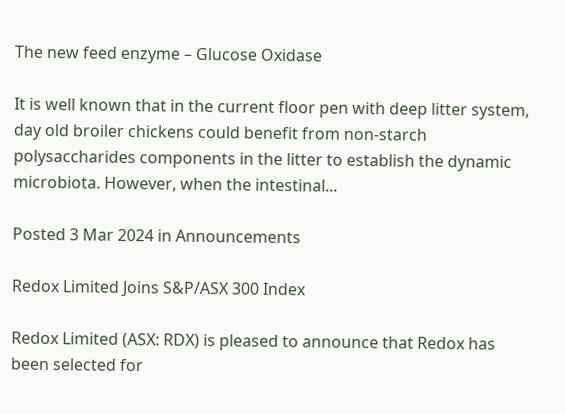The new feed enzyme – Glucose Oxidase

It is well known that in the current floor pen with deep litter system, day old broiler chickens could benefit from non-starch polysaccharides components in the litter to establish the dynamic microbiota. However, when the intestinal...

Posted 3 Mar 2024 in Announcements

Redox Limited Joins S&P/ASX 300 Index

Redox Limited (ASX: RDX) is pleased to announce that Redox has been selected for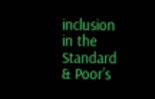inclusion in the Standard & Poor’s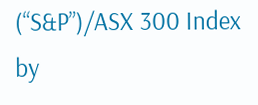(“S&P”)/ASX 300 Index by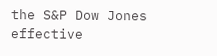the S&P Dow Jones effective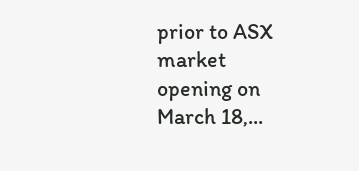prior to ASX market opening on March 18,...